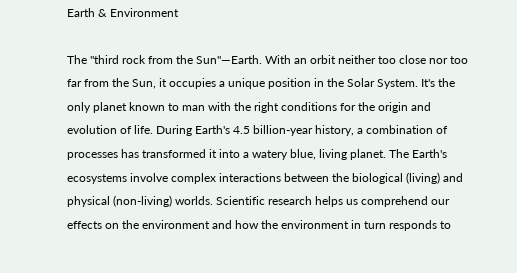Earth & Environment

The "third rock from the Sun"—Earth. With an orbit neither too close nor too far from the Sun, it occupies a unique position in the Solar System. It's the only planet known to man with the right conditions for the origin and evolution of life. During Earth's 4.5 billion-year history, a combination of processes has transformed it into a watery blue, living planet. The Earth's ecosystems involve complex interactions between the biological (living) and physical (non-living) worlds. Scientific research helps us comprehend our effects on the environment and how the environment in turn responds to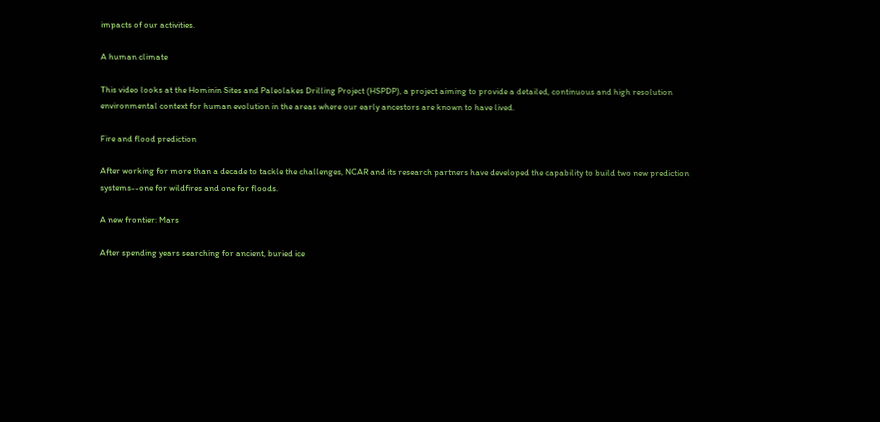impacts of our activities.

A human climate

This video looks at the Hominin Sites and Paleolakes Drilling Project (HSPDP), a project aiming to provide a detailed, continuous and high resolution environmental context for human evolution in the areas where our early ancestors are known to have lived.

Fire and flood prediction

After working for more than a decade to tackle the challenges, NCAR and its research partners have developed the capability to build two new prediction systems--one for wildfires and one for floods.

A new frontier: Mars

After spending years searching for ancient, buried ice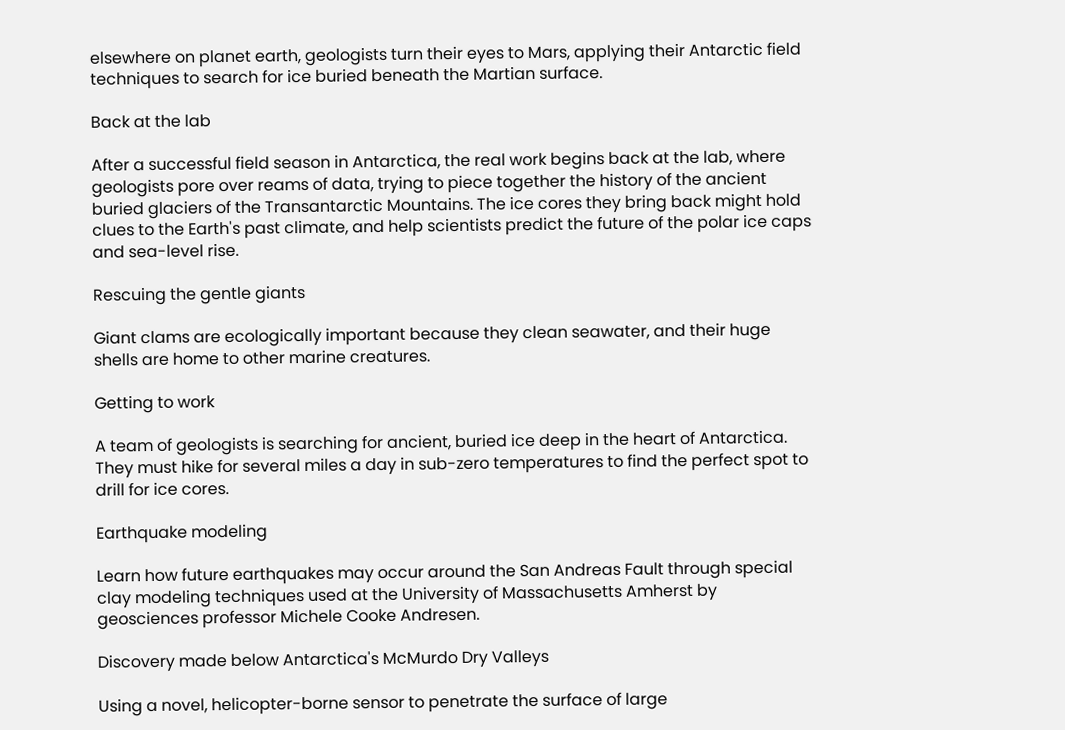elsewhere on planet earth, geologists turn their eyes to Mars, applying their Antarctic field techniques to search for ice buried beneath the Martian surface.

Back at the lab

After a successful field season in Antarctica, the real work begins back at the lab, where geologists pore over reams of data, trying to piece together the history of the ancient buried glaciers of the Transantarctic Mountains. The ice cores they bring back might hold clues to the Earth's past climate, and help scientists predict the future of the polar ice caps and sea-level rise.

Rescuing the gentle giants

Giant clams are ecologically important because they clean seawater, and their huge shells are home to other marine creatures.

Getting to work

A team of geologists is searching for ancient, buried ice deep in the heart of Antarctica. They must hike for several miles a day in sub-zero temperatures to find the perfect spot to drill for ice cores.

Earthquake modeling

Learn how future earthquakes may occur around the San Andreas Fault through special clay modeling techniques used at the University of Massachusetts Amherst by geosciences professor Michele Cooke Andresen.

Discovery made below Antarctica's McMurdo Dry Valleys

Using a novel, helicopter-borne sensor to penetrate the surface of large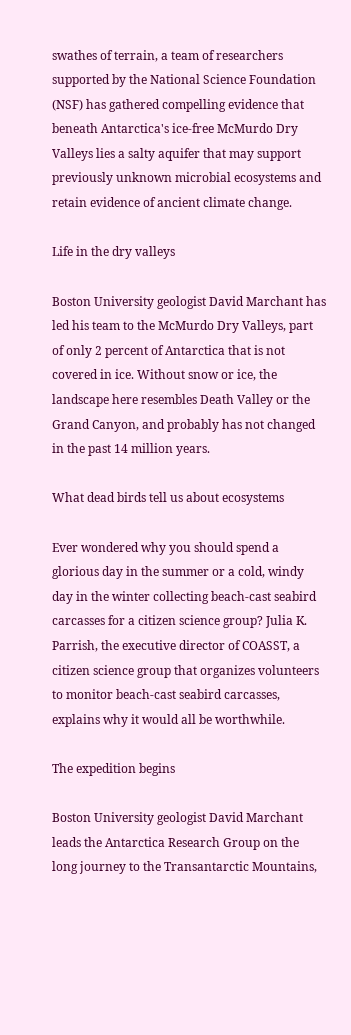swathes of terrain, a team of researchers supported by the National Science Foundation (NSF) has gathered compelling evidence that beneath Antarctica's ice-free McMurdo Dry Valleys lies a salty aquifer that may support previously unknown microbial ecosystems and retain evidence of ancient climate change.

Life in the dry valleys

Boston University geologist David Marchant has led his team to the McMurdo Dry Valleys, part of only 2 percent of Antarctica that is not covered in ice. Without snow or ice, the landscape here resembles Death Valley or the Grand Canyon, and probably has not changed in the past 14 million years.

What dead birds tell us about ecosystems

Ever wondered why you should spend a glorious day in the summer or a cold, windy day in the winter collecting beach-cast seabird carcasses for a citizen science group? Julia K. Parrish, the executive director of COASST, a citizen science group that organizes volunteers to monitor beach-cast seabird carcasses, explains why it would all be worthwhile.

The expedition begins

Boston University geologist David Marchant leads the Antarctica Research Group on the long journey to the Transantarctic Mountains,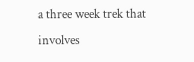a three week trek that involves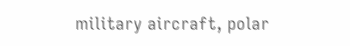military aircraft, polar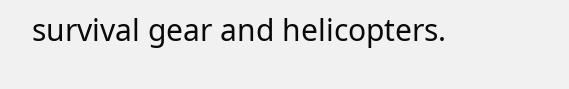survival gear and helicopters.